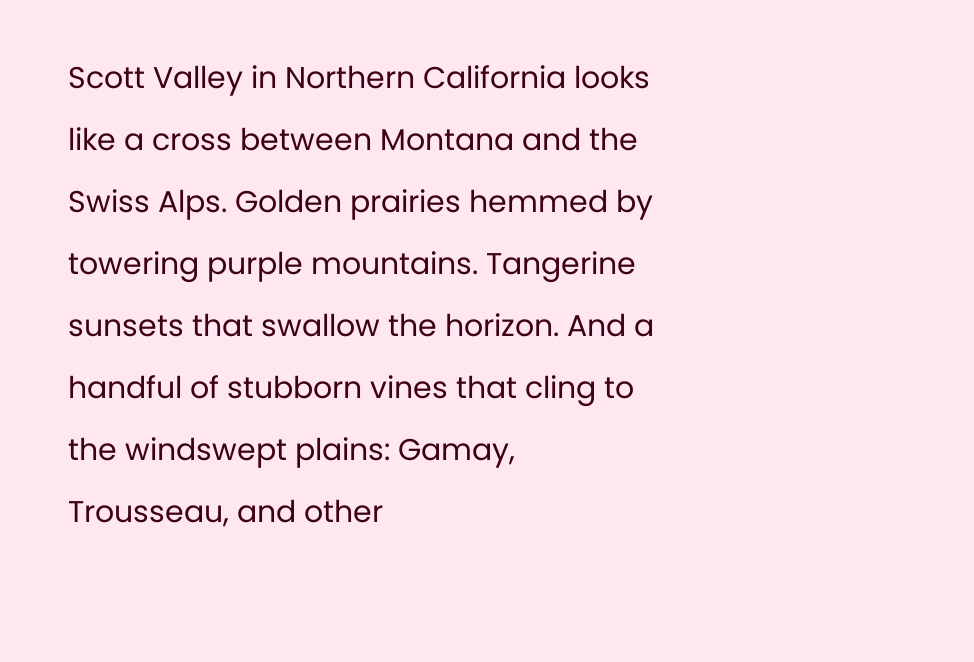Scott Valley in Northern California looks like a cross between Montana and the Swiss Alps. Golden prairies hemmed by towering purple mountains. Tangerine sunsets that swallow the horizon. And a handful of stubborn vines that cling to the windswept plains: Gamay, Trousseau, and other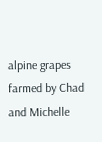alpine grapes farmed by Chad and Michelle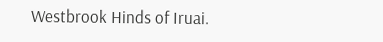Westbrook Hinds of Iruai.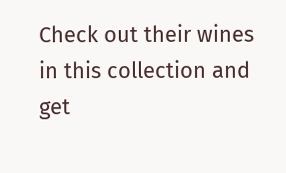Check out their wines in this collection and get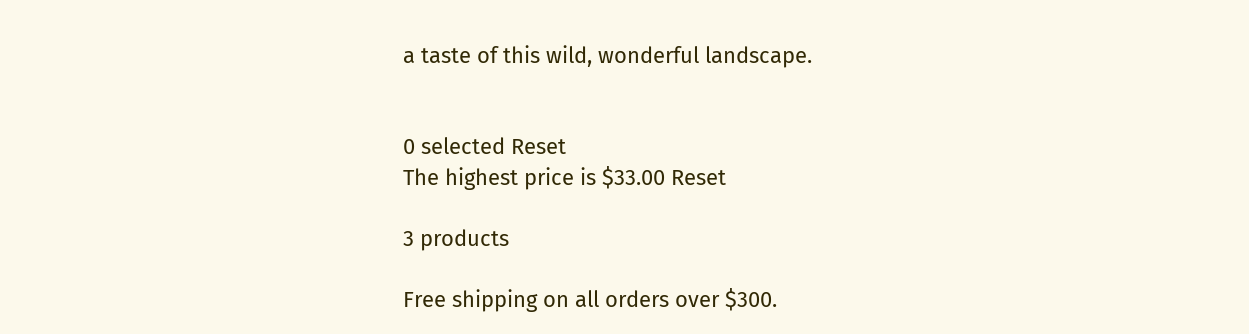a taste of this wild, wonderful landscape.


0 selected Reset
The highest price is $33.00 Reset

3 products

Free shipping on all orders over $300.